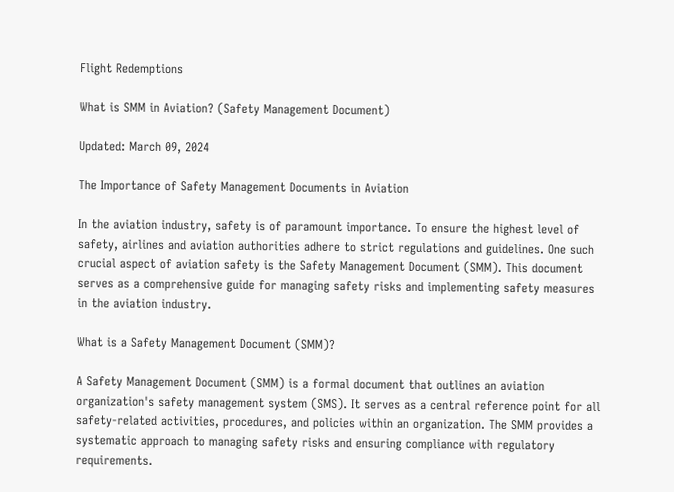Flight Redemptions

What is SMM in Aviation? (Safety Management Document)

Updated: March 09, 2024

The Importance of Safety Management Documents in Aviation

In the aviation industry, safety is of paramount importance. To ensure the highest level of safety, airlines and aviation authorities adhere to strict regulations and guidelines. One such crucial aspect of aviation safety is the Safety Management Document (SMM). This document serves as a comprehensive guide for managing safety risks and implementing safety measures in the aviation industry.

What is a Safety Management Document (SMM)?

A Safety Management Document (SMM) is a formal document that outlines an aviation organization's safety management system (SMS). It serves as a central reference point for all safety-related activities, procedures, and policies within an organization. The SMM provides a systematic approach to managing safety risks and ensuring compliance with regulatory requirements.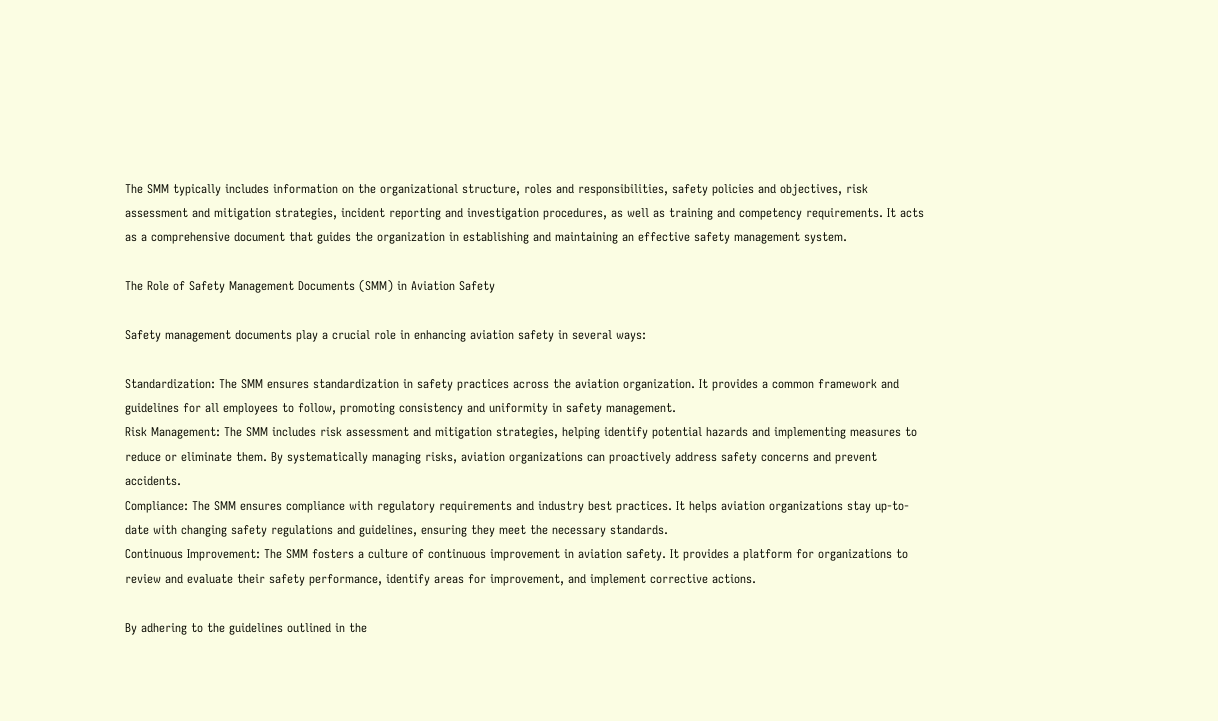The SMM typically includes information on the organizational structure, roles and responsibilities, safety policies and objectives, risk assessment and mitigation strategies, incident reporting and investigation procedures, as well as training and competency requirements. It acts as a comprehensive document that guides the organization in establishing and maintaining an effective safety management system.

The Role of Safety Management Documents (SMM) in Aviation Safety

Safety management documents play a crucial role in enhancing aviation safety in several ways:

Standardization: The SMM ensures standardization in safety practices across the aviation organization. It provides a common framework and guidelines for all employees to follow, promoting consistency and uniformity in safety management.
Risk Management: The SMM includes risk assessment and mitigation strategies, helping identify potential hazards and implementing measures to reduce or eliminate them. By systematically managing risks, aviation organizations can proactively address safety concerns and prevent accidents.
Compliance: The SMM ensures compliance with regulatory requirements and industry best practices. It helps aviation organizations stay up-to-date with changing safety regulations and guidelines, ensuring they meet the necessary standards.
Continuous Improvement: The SMM fosters a culture of continuous improvement in aviation safety. It provides a platform for organizations to review and evaluate their safety performance, identify areas for improvement, and implement corrective actions.

By adhering to the guidelines outlined in the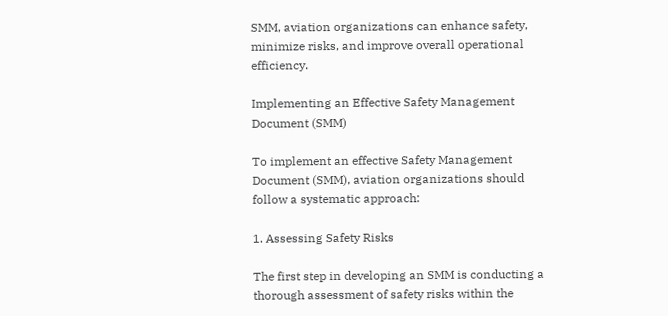SMM, aviation organizations can enhance safety, minimize risks, and improve overall operational efficiency.

Implementing an Effective Safety Management Document (SMM)

To implement an effective Safety Management Document (SMM), aviation organizations should follow a systematic approach:

1. Assessing Safety Risks

The first step in developing an SMM is conducting a thorough assessment of safety risks within the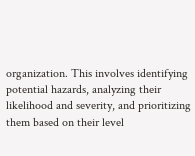organization. This involves identifying potential hazards, analyzing their likelihood and severity, and prioritizing them based on their level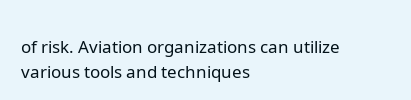of risk. Aviation organizations can utilize various tools and techniques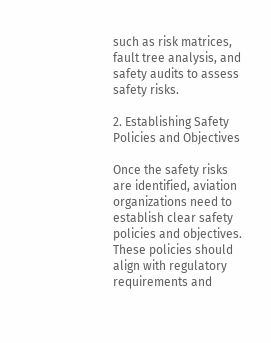such as risk matrices, fault tree analysis, and safety audits to assess safety risks.

2. Establishing Safety Policies and Objectives

Once the safety risks are identified, aviation organizations need to establish clear safety policies and objectives. These policies should align with regulatory requirements and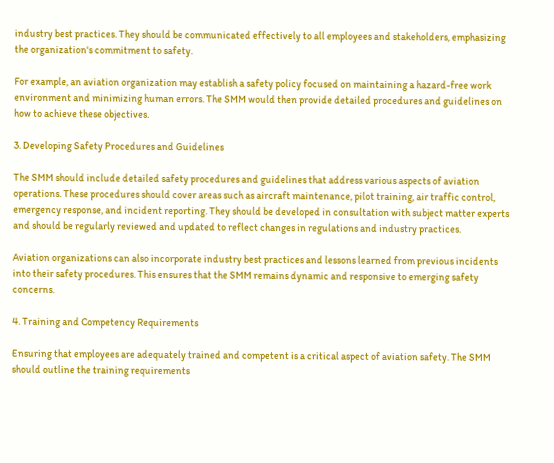industry best practices. They should be communicated effectively to all employees and stakeholders, emphasizing the organization's commitment to safety.

For example, an aviation organization may establish a safety policy focused on maintaining a hazard-free work environment and minimizing human errors. The SMM would then provide detailed procedures and guidelines on how to achieve these objectives.

3. Developing Safety Procedures and Guidelines

The SMM should include detailed safety procedures and guidelines that address various aspects of aviation operations. These procedures should cover areas such as aircraft maintenance, pilot training, air traffic control, emergency response, and incident reporting. They should be developed in consultation with subject matter experts and should be regularly reviewed and updated to reflect changes in regulations and industry practices.

Aviation organizations can also incorporate industry best practices and lessons learned from previous incidents into their safety procedures. This ensures that the SMM remains dynamic and responsive to emerging safety concerns.

4. Training and Competency Requirements

Ensuring that employees are adequately trained and competent is a critical aspect of aviation safety. The SMM should outline the training requirements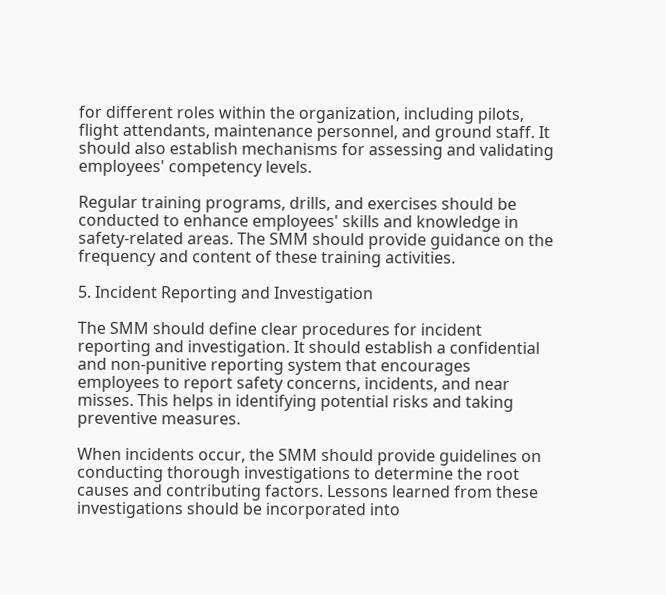for different roles within the organization, including pilots, flight attendants, maintenance personnel, and ground staff. It should also establish mechanisms for assessing and validating employees' competency levels.

Regular training programs, drills, and exercises should be conducted to enhance employees' skills and knowledge in safety-related areas. The SMM should provide guidance on the frequency and content of these training activities.

5. Incident Reporting and Investigation

The SMM should define clear procedures for incident reporting and investigation. It should establish a confidential and non-punitive reporting system that encourages employees to report safety concerns, incidents, and near misses. This helps in identifying potential risks and taking preventive measures.

When incidents occur, the SMM should provide guidelines on conducting thorough investigations to determine the root causes and contributing factors. Lessons learned from these investigations should be incorporated into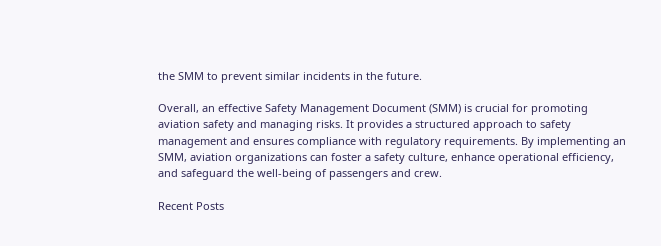the SMM to prevent similar incidents in the future.

Overall, an effective Safety Management Document (SMM) is crucial for promoting aviation safety and managing risks. It provides a structured approach to safety management and ensures compliance with regulatory requirements. By implementing an SMM, aviation organizations can foster a safety culture, enhance operational efficiency, and safeguard the well-being of passengers and crew.

Recent Posts